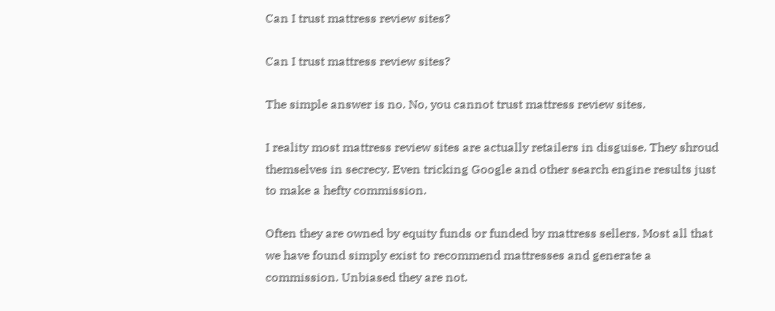Can I trust mattress review sites?

Can I trust mattress review sites?

The simple answer is no. No, you cannot trust mattress review sites.

I reality most mattress review sites are actually retailers in disguise. They shroud themselves in secrecy. Even tricking Google and other search engine results just to make a hefty commission.

Often they are owned by equity funds or funded by mattress sellers. Most all that we have found simply exist to recommend mattresses and generate a commission. Unbiased they are not.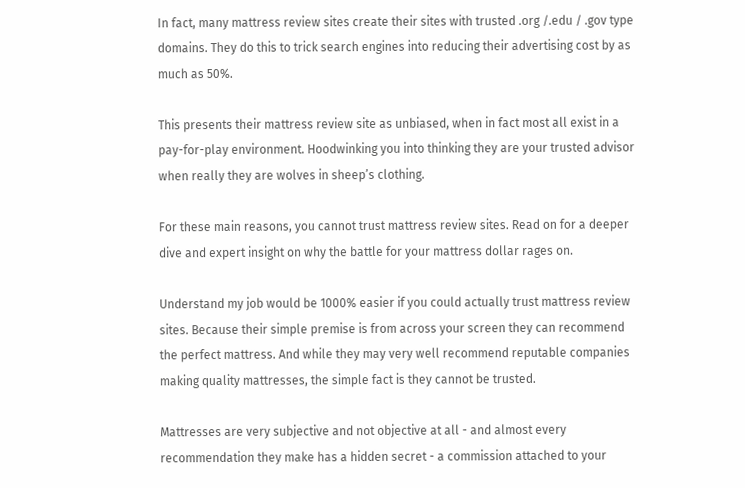In fact, many mattress review sites create their sites with trusted .org /.edu / .gov type domains. They do this to trick search engines into reducing their advertising cost by as much as 50%.

This presents their mattress review site as unbiased, when in fact most all exist in a pay-for-play environment. Hoodwinking you into thinking they are your trusted advisor when really they are wolves in sheep’s clothing.

For these main reasons, you cannot trust mattress review sites. Read on for a deeper dive and expert insight on why the battle for your mattress dollar rages on.

Understand my job would be 1000% easier if you could actually trust mattress review sites. Because their simple premise is from across your screen they can recommend the perfect mattress. And while they may very well recommend reputable companies making quality mattresses, the simple fact is they cannot be trusted.

Mattresses are very subjective and not objective at all - and almost every recommendation they make has a hidden secret - a commission attached to your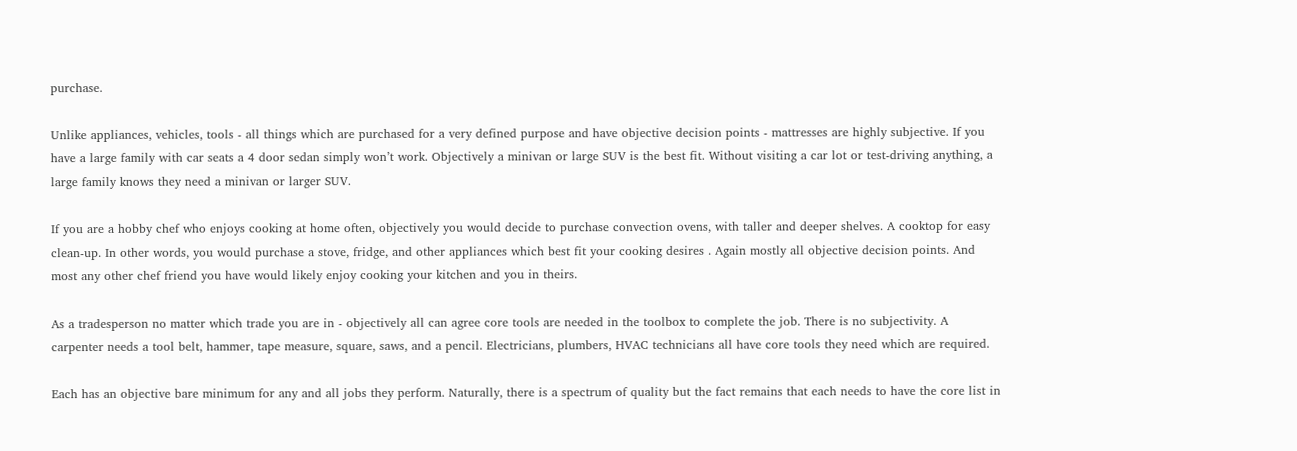purchase.

Unlike appliances, vehicles, tools - all things which are purchased for a very defined purpose and have objective decision points - mattresses are highly subjective. If you have a large family with car seats a 4 door sedan simply won’t work. Objectively a minivan or large SUV is the best fit. Without visiting a car lot or test-driving anything, a large family knows they need a minivan or larger SUV.

If you are a hobby chef who enjoys cooking at home often, objectively you would decide to purchase convection ovens, with taller and deeper shelves. A cooktop for easy clean-up. In other words, you would purchase a stove, fridge, and other appliances which best fit your cooking desires . Again mostly all objective decision points. And most any other chef friend you have would likely enjoy cooking your kitchen and you in theirs.

As a tradesperson no matter which trade you are in - objectively all can agree core tools are needed in the toolbox to complete the job. There is no subjectivity. A carpenter needs a tool belt, hammer, tape measure, square, saws, and a pencil. Electricians, plumbers, HVAC technicians all have core tools they need which are required.

Each has an objective bare minimum for any and all jobs they perform. Naturally, there is a spectrum of quality but the fact remains that each needs to have the core list in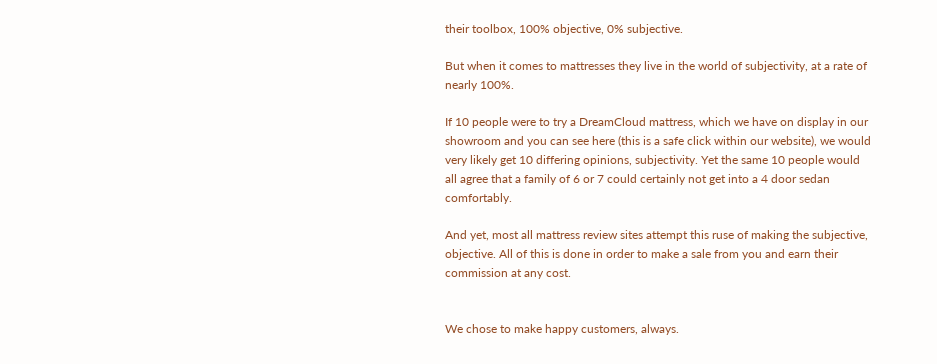their toolbox, 100% objective, 0% subjective.

But when it comes to mattresses they live in the world of subjectivity, at a rate of nearly 100%.

If 10 people were to try a DreamCloud mattress, which we have on display in our showroom and you can see here (this is a safe click within our website), we would very likely get 10 differing opinions, subjectivity. Yet the same 10 people would all agree that a family of 6 or 7 could certainly not get into a 4 door sedan comfortably.

And yet, most all mattress review sites attempt this ruse of making the subjective, objective. All of this is done in order to make a sale from you and earn their commission at any cost.


We chose to make happy customers, always.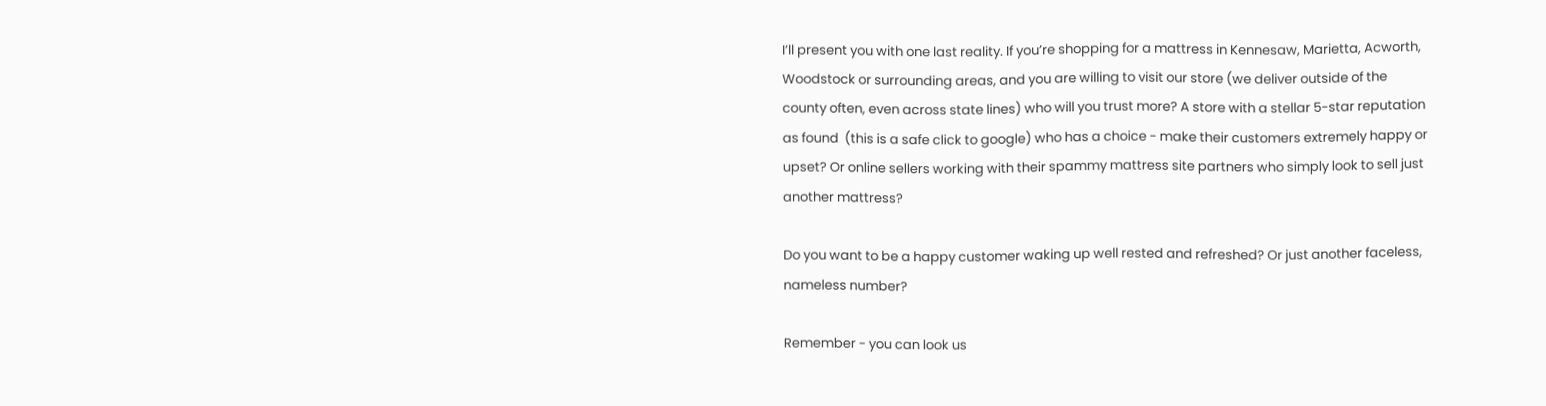I’ll present you with one last reality. If you’re shopping for a mattress in Kennesaw, Marietta, Acworth, Woodstock or surrounding areas, and you are willing to visit our store (we deliver outside of the county often, even across state lines) who will you trust more? A store with a stellar 5-star reputation as found  (this is a safe click to google) who has a choice - make their customers extremely happy or upset? Or online sellers working with their spammy mattress site partners who simply look to sell just another mattress?

Do you want to be a happy customer waking up well rested and refreshed? Or just another faceless, nameless number?

Remember - you can look us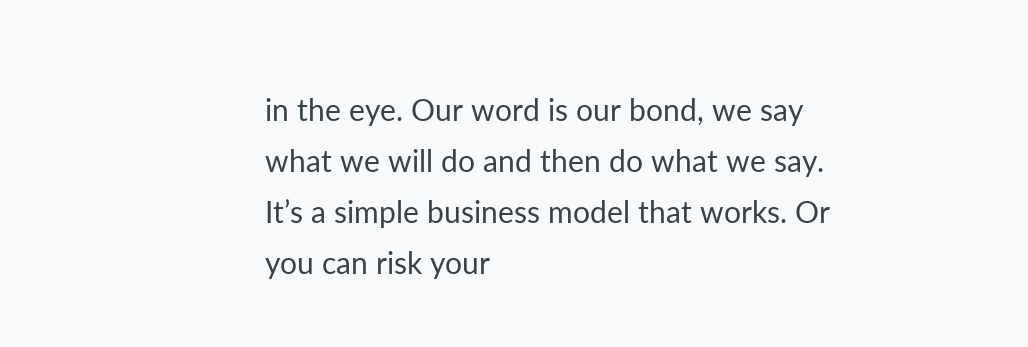in the eye. Our word is our bond, we say what we will do and then do what we say. It’s a simple business model that works. Or you can risk your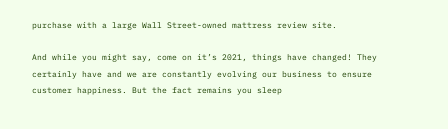purchase with a large Wall Street-owned mattress review site.

And while you might say, come on it’s 2021, things have changed! They certainly have and we are constantly evolving our business to ensure customer happiness. But the fact remains you sleep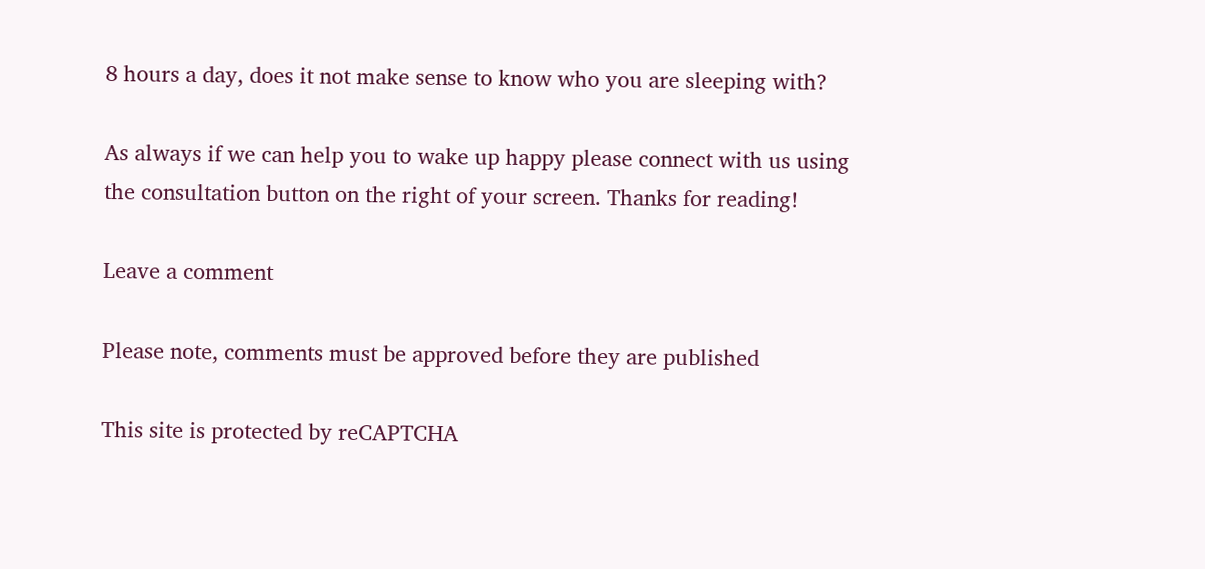8 hours a day, does it not make sense to know who you are sleeping with?

As always if we can help you to wake up happy please connect with us using the consultation button on the right of your screen. Thanks for reading!

Leave a comment

Please note, comments must be approved before they are published

This site is protected by reCAPTCHA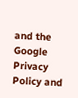and the Google Privacy Policy and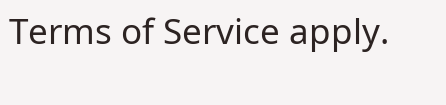Terms of Service apply.